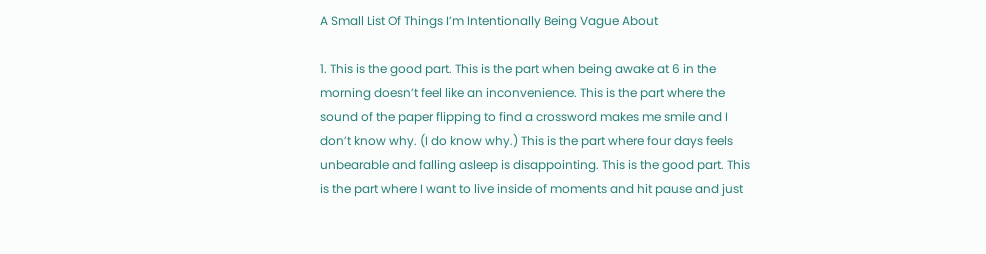A Small List Of Things I’m Intentionally Being Vague About

1. This is the good part. This is the part when being awake at 6 in the morning doesn’t feel like an inconvenience. This is the part where the sound of the paper flipping to find a crossword makes me smile and I don’t know why. (I do know why.) This is the part where four days feels unbearable and falling asleep is disappointing. This is the good part. This is the part where I want to live inside of moments and hit pause and just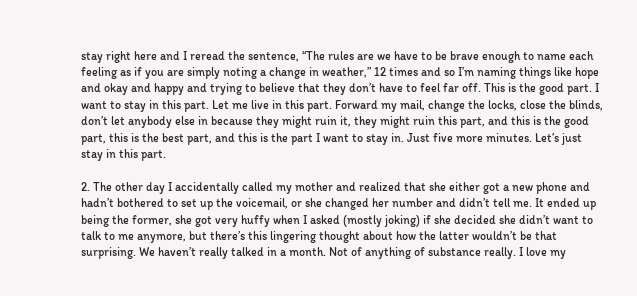stay right here and I reread the sentence, “The rules are we have to be brave enough to name each feeling as if you are simply noting a change in weather,” 12 times and so I’m naming things like hope and okay and happy and trying to believe that they don’t have to feel far off. This is the good part. I want to stay in this part. Let me live in this part. Forward my mail, change the locks, close the blinds, don’t let anybody else in because they might ruin it, they might ruin this part, and this is the good part, this is the best part, and this is the part I want to stay in. Just five more minutes. Let’s just stay in this part.

2. The other day I accidentally called my mother and realized that she either got a new phone and hadn’t bothered to set up the voicemail, or she changed her number and didn’t tell me. It ended up being the former, she got very huffy when I asked (mostly joking) if she decided she didn’t want to talk to me anymore, but there’s this lingering thought about how the latter wouldn’t be that surprising. We haven’t really talked in a month. Not of anything of substance really. I love my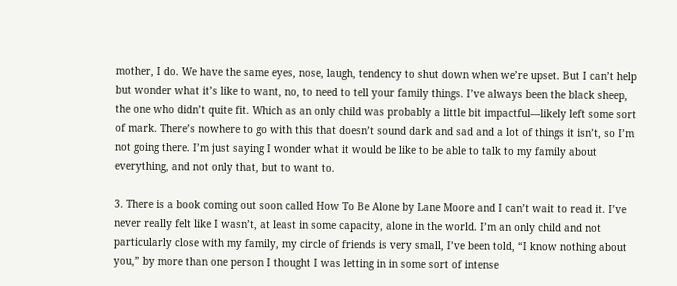mother, I do. We have the same eyes, nose, laugh, tendency to shut down when we’re upset. But I can’t help but wonder what it’s like to want, no, to need to tell your family things. I’ve always been the black sheep, the one who didn’t quite fit. Which as an only child was probably a little bit impactful—likely left some sort of mark. There’s nowhere to go with this that doesn’t sound dark and sad and a lot of things it isn’t, so I’m not going there. I’m just saying I wonder what it would be like to be able to talk to my family about everything, and not only that, but to want to.

3. There is a book coming out soon called How To Be Alone by Lane Moore and I can’t wait to read it. I’ve never really felt like I wasn’t, at least in some capacity, alone in the world. I’m an only child and not particularly close with my family, my circle of friends is very small, I’ve been told, “I know nothing about you,” by more than one person I thought I was letting in in some sort of intense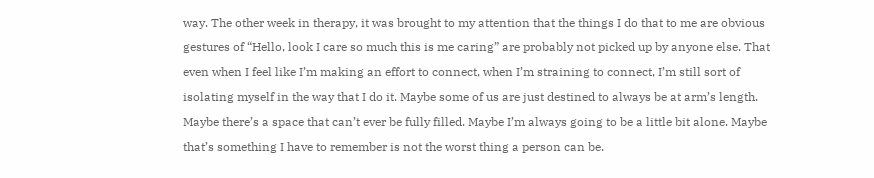way. The other week in therapy, it was brought to my attention that the things I do that to me are obvious gestures of “Hello, look I care so much this is me caring” are probably not picked up by anyone else. That even when I feel like I’m making an effort to connect, when I’m straining to connect, I’m still sort of isolating myself in the way that I do it. Maybe some of us are just destined to always be at arm’s length. Maybe there’s a space that can’t ever be fully filled. Maybe I’m always going to be a little bit alone. Maybe that’s something I have to remember is not the worst thing a person can be.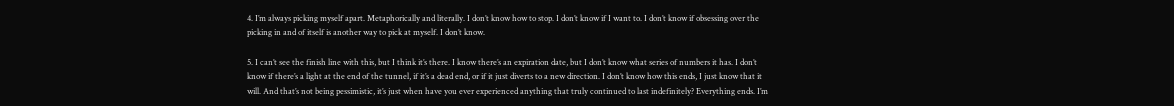4. I’m always picking myself apart. Metaphorically and literally. I don’t know how to stop. I don’t know if I want to. I don’t know if obsessing over the picking in and of itself is another way to pick at myself. I don’t know.

5. I can’t see the finish line with this, but I think it’s there. I know there’s an expiration date, but I don’t know what series of numbers it has. I don’t know if there’s a light at the end of the tunnel, if it’s a dead end, or if it just diverts to a new direction. I don’t know how this ends, I just know that it will. And that’s not being pessimistic, it’s just when have you ever experienced anything that truly continued to last indefinitely? Everything ends. I’m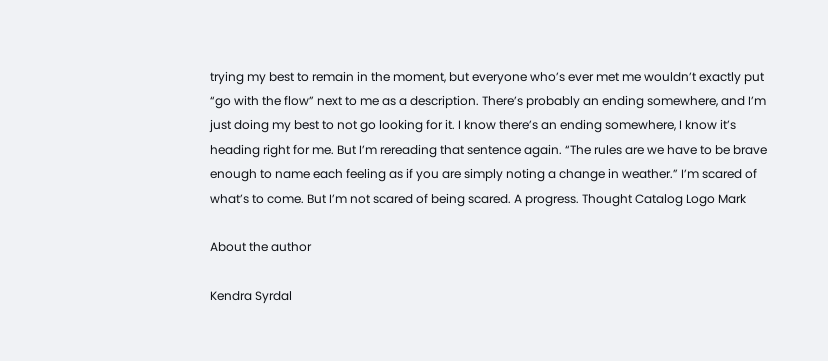trying my best to remain in the moment, but everyone who’s ever met me wouldn’t exactly put “go with the flow” next to me as a description. There’s probably an ending somewhere, and I’m just doing my best to not go looking for it. I know there’s an ending somewhere, I know it’s heading right for me. But I’m rereading that sentence again. “The rules are we have to be brave enough to name each feeling as if you are simply noting a change in weather.” I’m scared of what’s to come. But I’m not scared of being scared. A progress. Thought Catalog Logo Mark

About the author

Kendra Syrdal